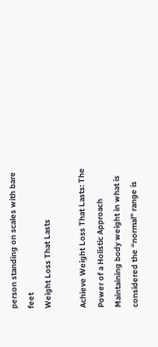person standing on scales with bare feet
Weight Loss That Lasts

Achieve Weight Loss That Lasts: The Power of a Holistic Approach Maintaining body weight in what is considered the “normal” range is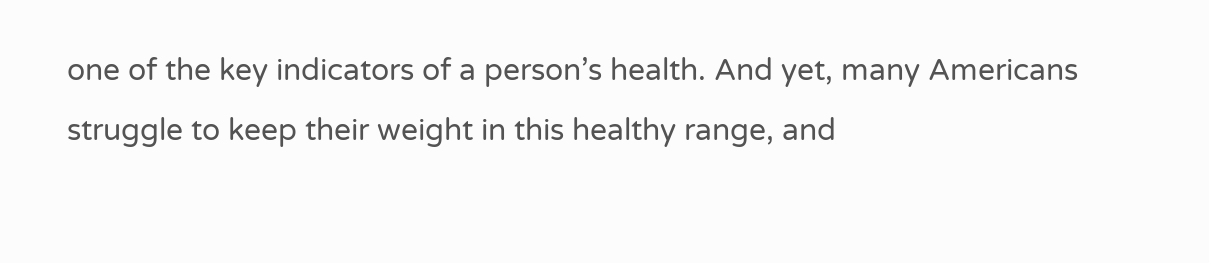one of the key indicators of a person’s health. And yet, many Americans struggle to keep their weight in this healthy range, and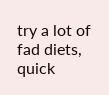try a lot of fad diets, quick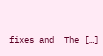fixes and  The […]